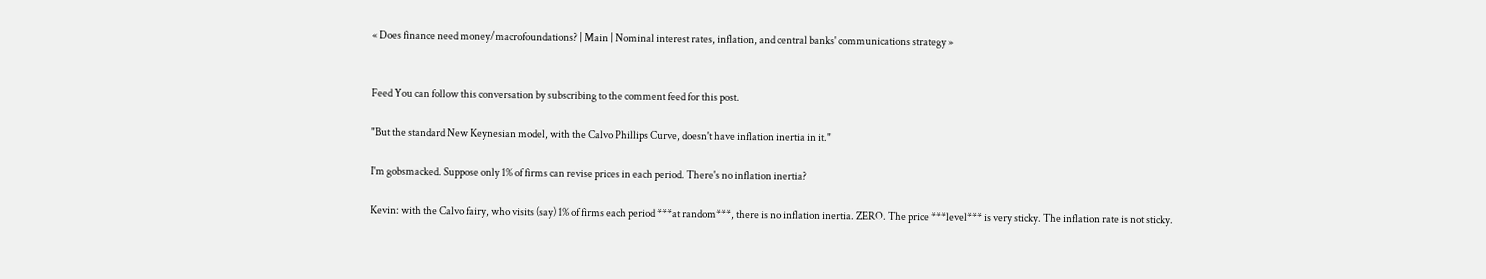« Does finance need money/macrofoundations? | Main | Nominal interest rates, inflation, and central banks' communications strategy »


Feed You can follow this conversation by subscribing to the comment feed for this post.

"But the standard New Keynesian model, with the Calvo Phillips Curve, doesn't have inflation inertia in it."

I'm gobsmacked. Suppose only 1% of firms can revise prices in each period. There's no inflation inertia?

Kevin: with the Calvo fairy, who visits (say) 1% of firms each period ***at random***, there is no inflation inertia. ZERO. The price ***level*** is very sticky. The inflation rate is not sticky.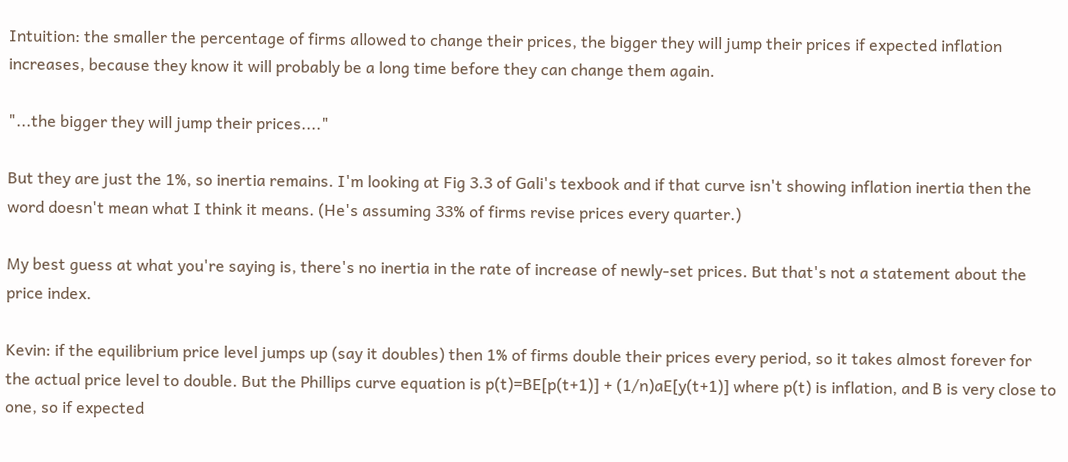Intuition: the smaller the percentage of firms allowed to change their prices, the bigger they will jump their prices if expected inflation increases, because they know it will probably be a long time before they can change them again.

"...the bigger they will jump their prices...."

But they are just the 1%, so inertia remains. I'm looking at Fig 3.3 of Gali's texbook and if that curve isn't showing inflation inertia then the word doesn't mean what I think it means. (He's assuming 33% of firms revise prices every quarter.)

My best guess at what you're saying is, there's no inertia in the rate of increase of newly-set prices. But that's not a statement about the price index.

Kevin: if the equilibrium price level jumps up (say it doubles) then 1% of firms double their prices every period, so it takes almost forever for the actual price level to double. But the Phillips curve equation is p(t)=BE[p(t+1)] + (1/n)aE[y(t+1)] where p(t) is inflation, and B is very close to one, so if expected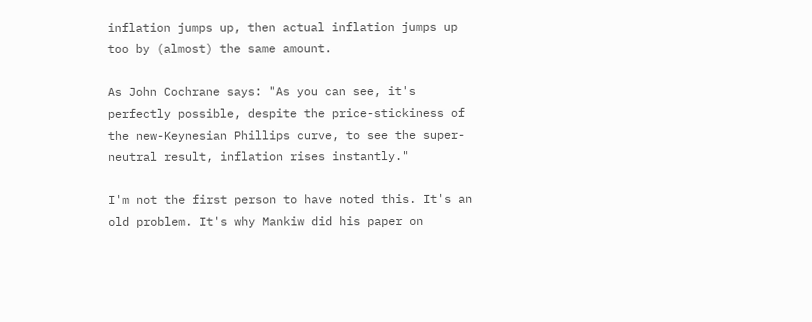inflation jumps up, then actual inflation jumps up too by (almost) the same amount.

As John Cochrane says: "As you can see, it's perfectly possible, despite the price-stickiness of the new-Keynesian Phillips curve, to see the super-neutral result, inflation rises instantly."

I'm not the first person to have noted this. It's an old problem. It's why Mankiw did his paper on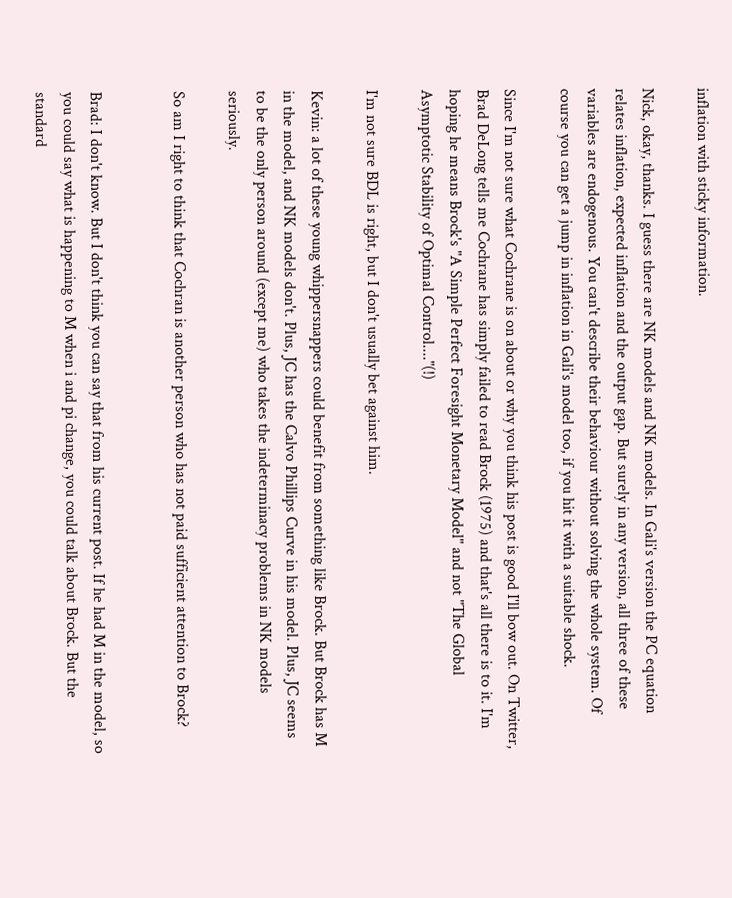inflation with sticky information.

Nick, okay, thanks. I guess there are NK models and NK models. In Gali's version the PC equation relates inflation, expected inflation and the output gap. But surely in any version, all three of these variables are endogenous. You can't describe their behaviour without solving the whole system. Of course you can get a jump in inflation in Gali's model too, if you hit it with a suitable shock.

Since I'm not sure what Cochrane is on about or why you think his post is good I'll bow out. On Twitter, Brad DeLong tells me Cochrane has simply failed to read Brock (1975) and that's all there is to it. I'm hoping he means Brock's "A Simple Perfect Foresight Monetary Model" and not "The Global Asymptotic Stability of Optimal Control...."(!)

I'm not sure BDL is right, but I don't usually bet against him.

Kevin: a lot of these young whippersnappers could benefit from something like Brock. But Brock has M in the model, and NK models don't. Plus, JC has the Calvo Phillips Curve in his model. Plus, JC seems to be the only person around (except me) who takes the indeterminacy problems in NK models seriously.

So am I right to think that Cochran is another person who has not paid sufficient attention to Brock?


Brad: I don't know. But I don't think you can say that from his current post. If he had M in the model, so you could say what is happening to M when i and pi change, you could talk about Brock. But the standard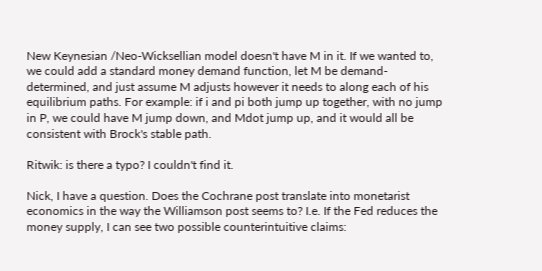New Keynesian /Neo-Wicksellian model doesn't have M in it. If we wanted to, we could add a standard money demand function, let M be demand-determined, and just assume M adjusts however it needs to along each of his equilibrium paths. For example: if i and pi both jump up together, with no jump in P, we could have M jump down, and Mdot jump up, and it would all be consistent with Brock's stable path.

Ritwik: is there a typo? I couldn't find it.

Nick, I have a question. Does the Cochrane post translate into monetarist economics in the way the Williamson post seems to? I.e. If the Fed reduces the money supply, I can see two possible counterintuitive claims: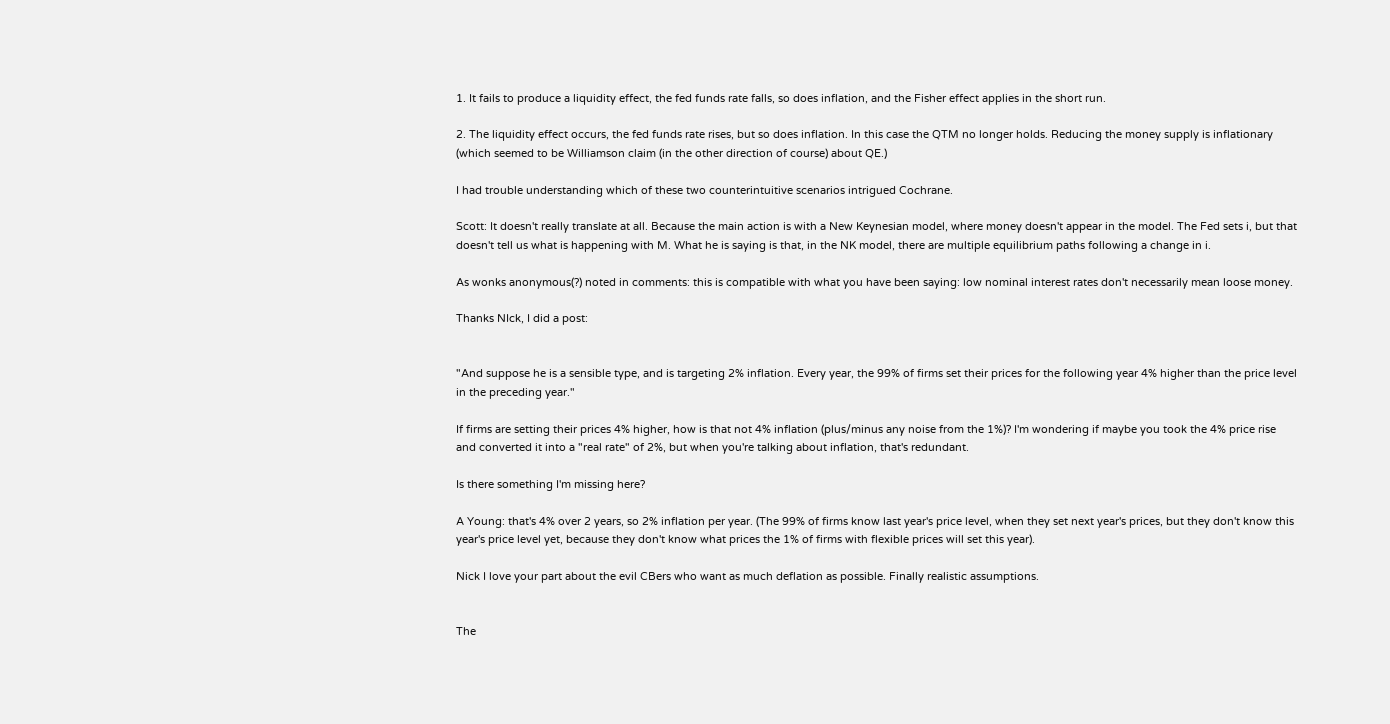1. It fails to produce a liquidity effect, the fed funds rate falls, so does inflation, and the Fisher effect applies in the short run.

2. The liquidity effect occurs, the fed funds rate rises, but so does inflation. In this case the QTM no longer holds. Reducing the money supply is inflationary (which seemed to be Williamson claim (in the other direction of course) about QE.)

I had trouble understanding which of these two counterintuitive scenarios intrigued Cochrane.

Scott: It doesn't really translate at all. Because the main action is with a New Keynesian model, where money doesn't appear in the model. The Fed sets i, but that doesn't tell us what is happening with M. What he is saying is that, in the NK model, there are multiple equilibrium paths following a change in i.

As wonks anonymous(?) noted in comments: this is compatible with what you have been saying: low nominal interest rates don't necessarily mean loose money.

Thanks NIck, I did a post:


"And suppose he is a sensible type, and is targeting 2% inflation. Every year, the 99% of firms set their prices for the following year 4% higher than the price level in the preceding year."

If firms are setting their prices 4% higher, how is that not 4% inflation (plus/minus any noise from the 1%)? I'm wondering if maybe you took the 4% price rise and converted it into a "real rate" of 2%, but when you're talking about inflation, that's redundant.

Is there something I'm missing here?

A Young: that's 4% over 2 years, so 2% inflation per year. (The 99% of firms know last year's price level, when they set next year's prices, but they don't know this year's price level yet, because they don't know what prices the 1% of firms with flexible prices will set this year).

Nick I love your part about the evil CBers who want as much deflation as possible. Finally realistic assumptions.


The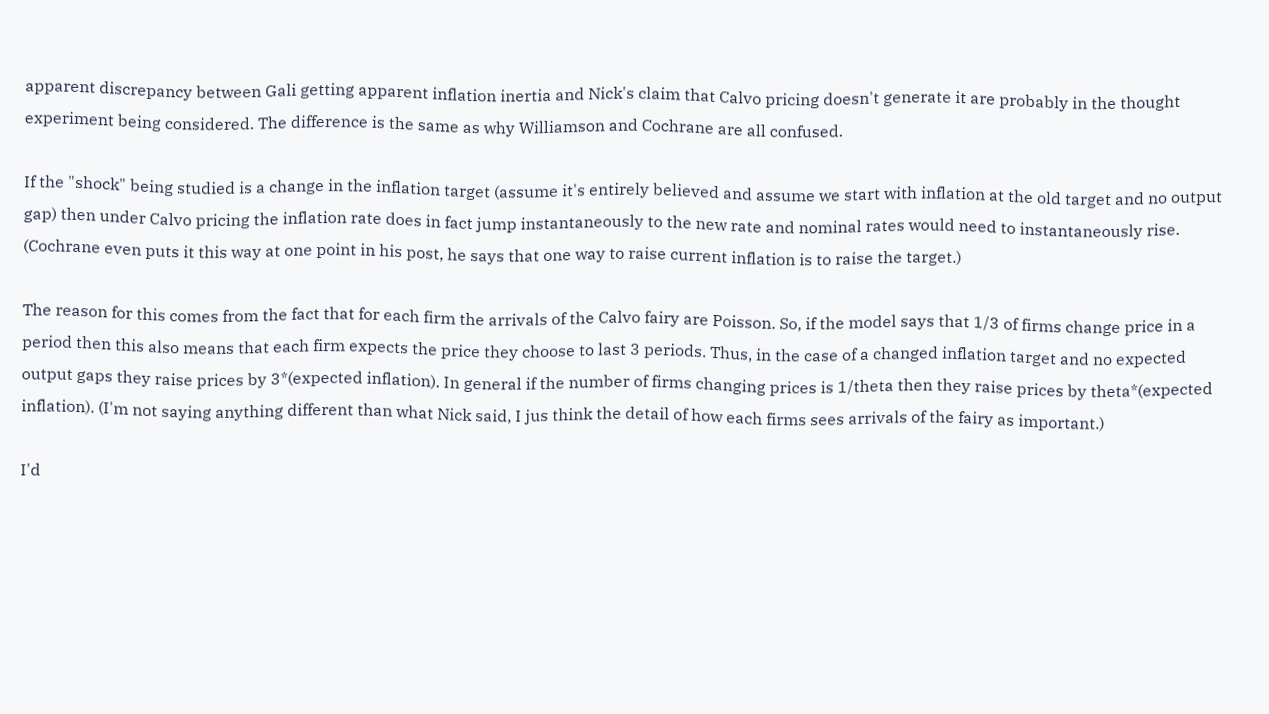apparent discrepancy between Gali getting apparent inflation inertia and Nick's claim that Calvo pricing doesn't generate it are probably in the thought experiment being considered. The difference is the same as why Williamson and Cochrane are all confused.

If the "shock" being studied is a change in the inflation target (assume it's entirely believed and assume we start with inflation at the old target and no output gap) then under Calvo pricing the inflation rate does in fact jump instantaneously to the new rate and nominal rates would need to instantaneously rise. (Cochrane even puts it this way at one point in his post, he says that one way to raise current inflation is to raise the target.)

The reason for this comes from the fact that for each firm the arrivals of the Calvo fairy are Poisson. So, if the model says that 1/3 of firms change price in a period then this also means that each firm expects the price they choose to last 3 periods. Thus, in the case of a changed inflation target and no expected output gaps they raise prices by 3*(expected inflation). In general if the number of firms changing prices is 1/theta then they raise prices by theta*(expected inflation). (I'm not saying anything different than what Nick said, I jus think the detail of how each firms sees arrivals of the fairy as important.)

I'd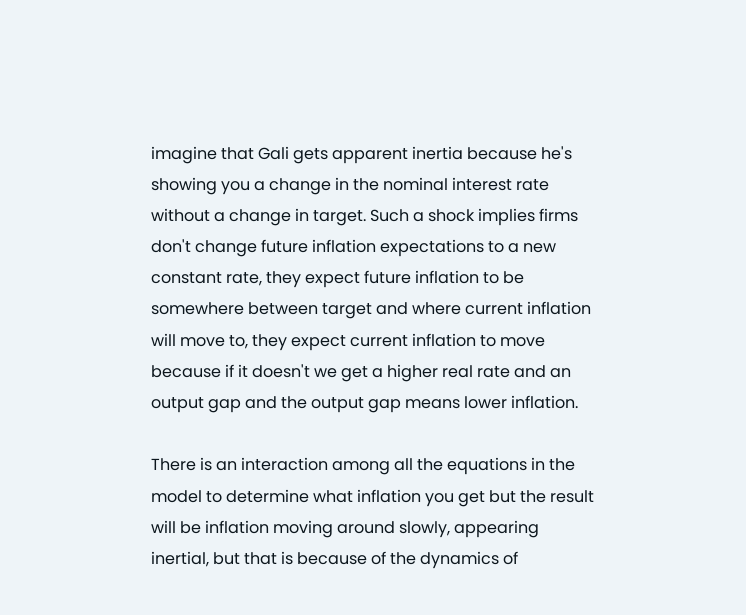imagine that Gali gets apparent inertia because he's showing you a change in the nominal interest rate without a change in target. Such a shock implies firms don't change future inflation expectations to a new constant rate, they expect future inflation to be somewhere between target and where current inflation will move to, they expect current inflation to move because if it doesn't we get a higher real rate and an output gap and the output gap means lower inflation.

There is an interaction among all the equations in the model to determine what inflation you get but the result will be inflation moving around slowly, appearing inertial, but that is because of the dynamics of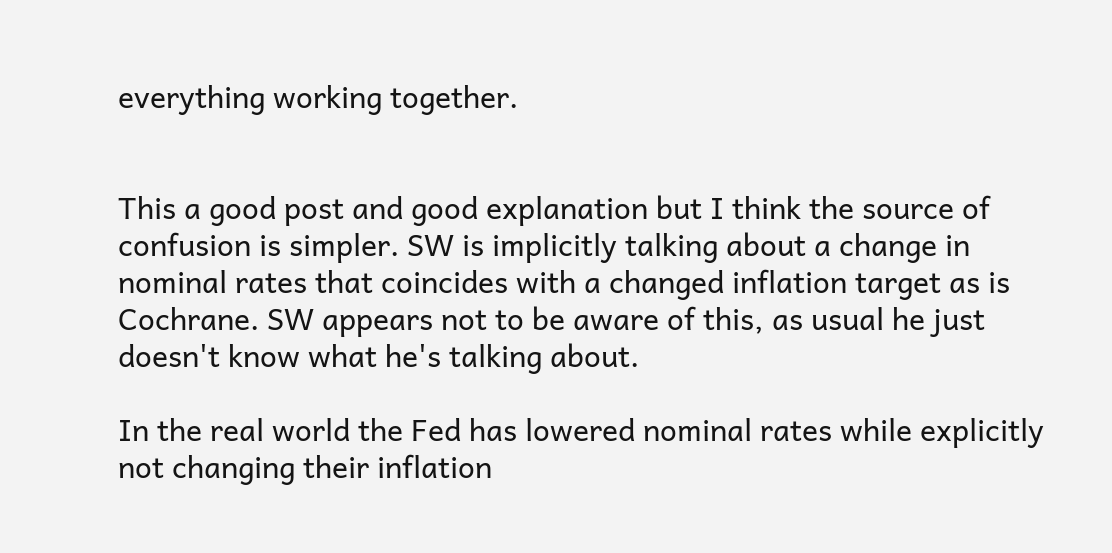everything working together.


This a good post and good explanation but I think the source of confusion is simpler. SW is implicitly talking about a change in nominal rates that coincides with a changed inflation target as is Cochrane. SW appears not to be aware of this, as usual he just doesn't know what he's talking about.

In the real world the Fed has lowered nominal rates while explicitly not changing their inflation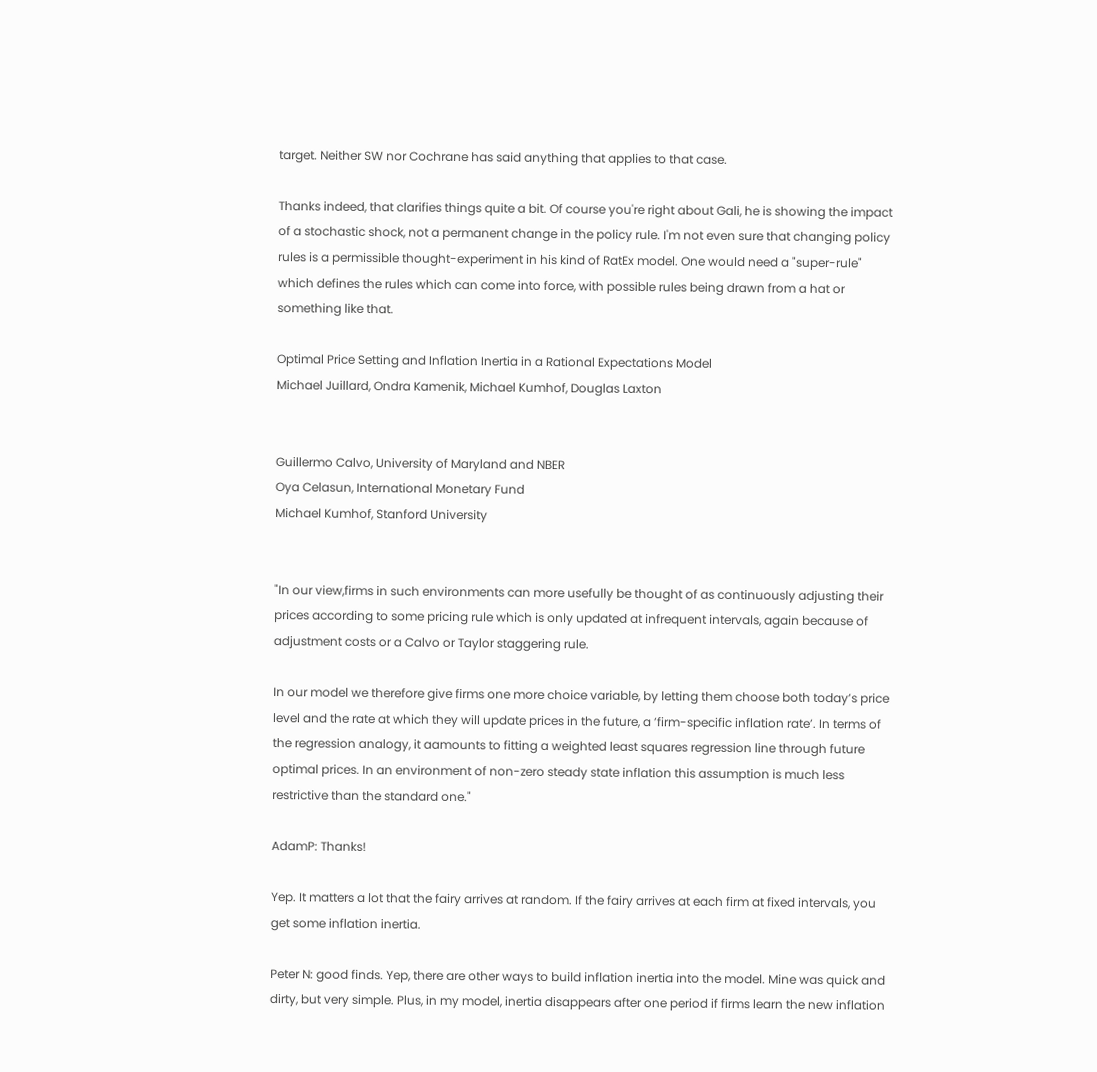target. Neither SW nor Cochrane has said anything that applies to that case.

Thanks indeed, that clarifies things quite a bit. Of course you're right about Gali, he is showing the impact of a stochastic shock, not a permanent change in the policy rule. I'm not even sure that changing policy rules is a permissible thought-experiment in his kind of RatEx model. One would need a "super-rule" which defines the rules which can come into force, with possible rules being drawn from a hat or something like that.

Optimal Price Setting and Inflation Inertia in a Rational Expectations Model
Michael Juillard, Ondra Kamenik, Michael Kumhof, Douglas Laxton


Guillermo Calvo, University of Maryland and NBER
Oya Celasun, International Monetary Fund
Michael Kumhof, Stanford University


"In our view,firms in such environments can more usefully be thought of as continuously adjusting their prices according to some pricing rule which is only updated at infrequent intervals, again because of adjustment costs or a Calvo or Taylor staggering rule.

In our model we therefore give firms one more choice variable, by letting them choose both today’s price level and the rate at which they will update prices in the future, a ’firm-specific inflation rate’. In terms of the regression analogy, it aamounts to fitting a weighted least squares regression line through future optimal prices. In an environment of non-zero steady state inflation this assumption is much less restrictive than the standard one."

AdamP: Thanks!

Yep. It matters a lot that the fairy arrives at random. If the fairy arrives at each firm at fixed intervals, you get some inflation inertia.

Peter N: good finds. Yep, there are other ways to build inflation inertia into the model. Mine was quick and dirty, but very simple. Plus, in my model, inertia disappears after one period if firms learn the new inflation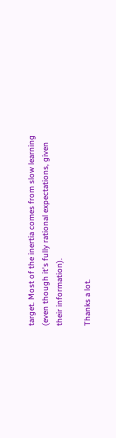target. Most of the inertia comes from slow learning (even though it's fully rational expectations, given their information).

Thanks a lot.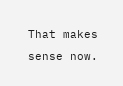That makes sense now.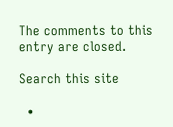The comments to this entry are closed.

Search this site

  •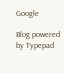Google

Blog powered by Typepad